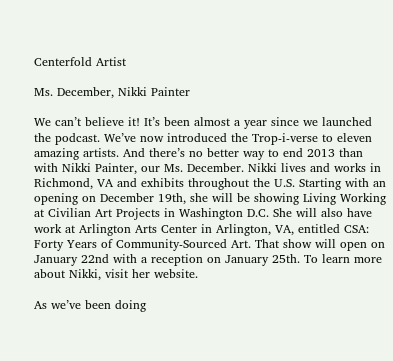Centerfold Artist

Ms. December, Nikki Painter

We can’t believe it! It’s been almost a year since we launched the podcast. We’ve now introduced the Trop-i-verse to eleven amazing artists. And there’s no better way to end 2013 than with Nikki Painter, our Ms. December. Nikki lives and works in Richmond, VA and exhibits throughout the U.S. Starting with an opening on December 19th, she will be showing Living Working at Civilian Art Projects in Washington D.C. She will also have work at Arlington Arts Center in Arlington, VA, entitled CSA: Forty Years of Community-Sourced Art. That show will open on January 22nd with a reception on January 25th. To learn more about Nikki, visit her website.

As we’ve been doing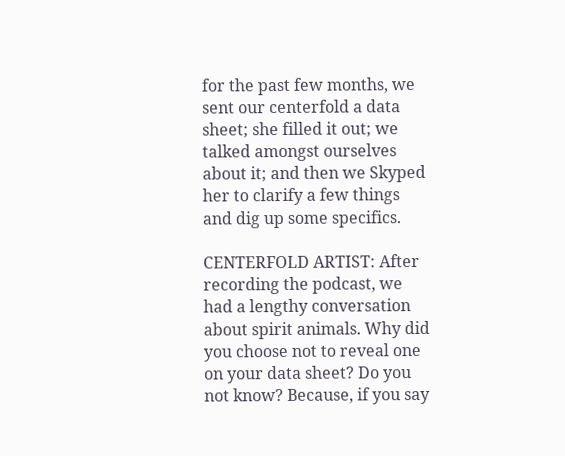for the past few months, we sent our centerfold a data sheet; she filled it out; we talked amongst ourselves about it; and then we Skyped her to clarify a few things and dig up some specifics.

CENTERFOLD ARTIST: After recording the podcast, we had a lengthy conversation about spirit animals. Why did you choose not to reveal one on your data sheet? Do you not know? Because, if you say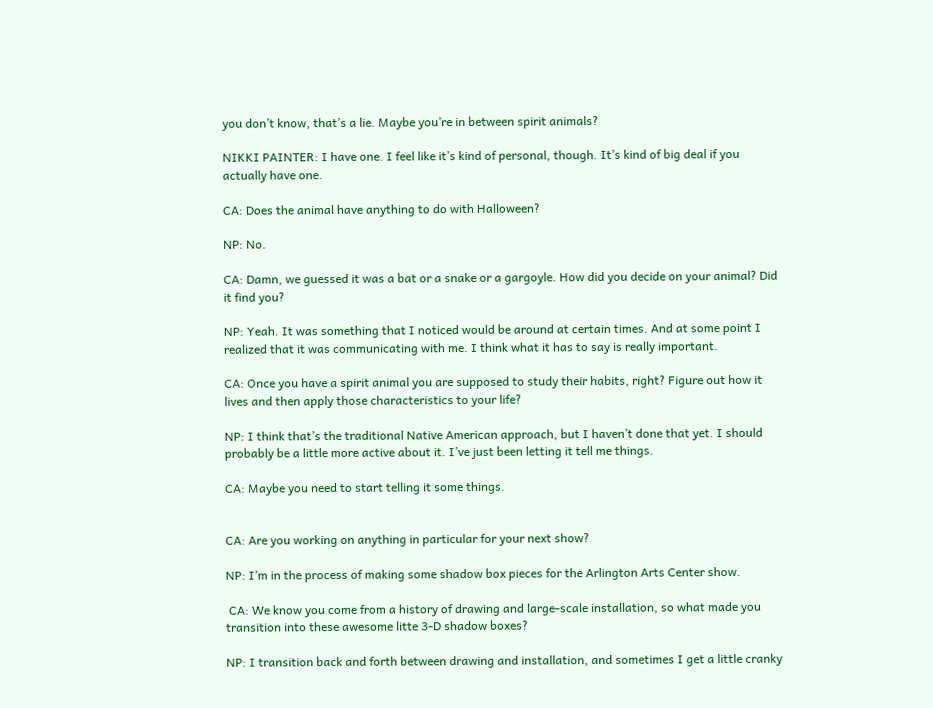you don’t know, that’s a lie. Maybe you’re in between spirit animals?

NIKKI PAINTER: I have one. I feel like it’s kind of personal, though. It’s kind of big deal if you actually have one.

CA: Does the animal have anything to do with Halloween?

NP: No.

CA: Damn, we guessed it was a bat or a snake or a gargoyle. How did you decide on your animal? Did it find you?

NP: Yeah. It was something that I noticed would be around at certain times. And at some point I realized that it was communicating with me. I think what it has to say is really important.

CA: Once you have a spirit animal you are supposed to study their habits, right? Figure out how it lives and then apply those characteristics to your life?

NP: I think that’s the traditional Native American approach, but I haven’t done that yet. I should probably be a little more active about it. I’ve just been letting it tell me things.

CA: Maybe you need to start telling it some things.


CA: Are you working on anything in particular for your next show?

NP: I’m in the process of making some shadow box pieces for the Arlington Arts Center show.

 CA: We know you come from a history of drawing and large-scale installation, so what made you transition into these awesome litte 3-D shadow boxes?

NP: I transition back and forth between drawing and installation, and sometimes I get a little cranky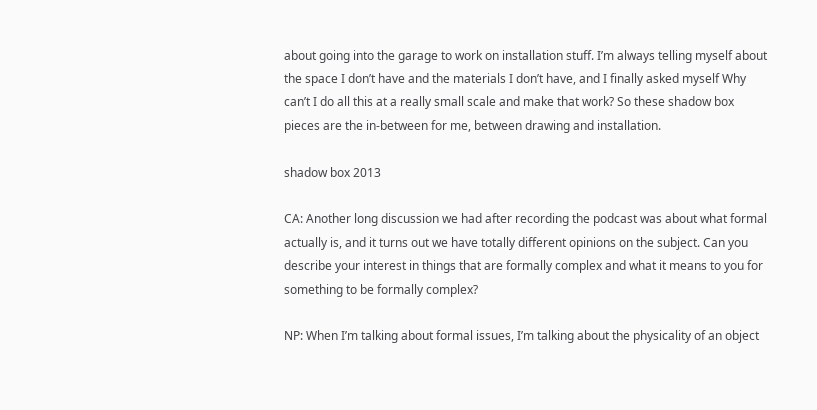about going into the garage to work on installation stuff. I’m always telling myself about the space I don’t have and the materials I don’t have, and I finally asked myself Why can’t I do all this at a really small scale and make that work? So these shadow box pieces are the in-between for me, between drawing and installation.

shadow box 2013

CA: Another long discussion we had after recording the podcast was about what formal actually is, and it turns out we have totally different opinions on the subject. Can you describe your interest in things that are formally complex and what it means to you for something to be formally complex?

NP: When I’m talking about formal issues, I’m talking about the physicality of an object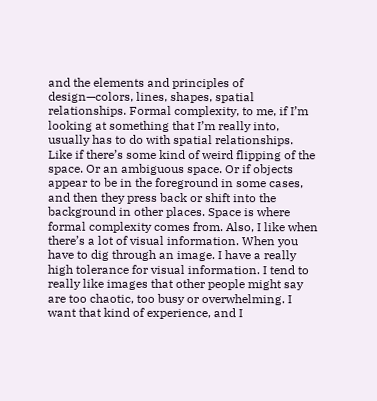and the elements and principles of design—colors, lines, shapes, spatial relationships. Formal complexity, to me, if I’m looking at something that I’m really into, usually has to do with spatial relationships. Like if there’s some kind of weird flipping of the space. Or an ambiguous space. Or if objects appear to be in the foreground in some cases, and then they press back or shift into the background in other places. Space is where formal complexity comes from. Also, I like when there’s a lot of visual information. When you have to dig through an image. I have a really high tolerance for visual information. I tend to really like images that other people might say are too chaotic, too busy or overwhelming. I want that kind of experience, and I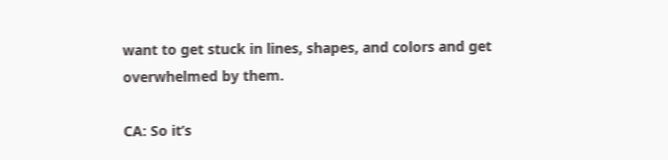want to get stuck in lines, shapes, and colors and get overwhelmed by them.

CA: So it’s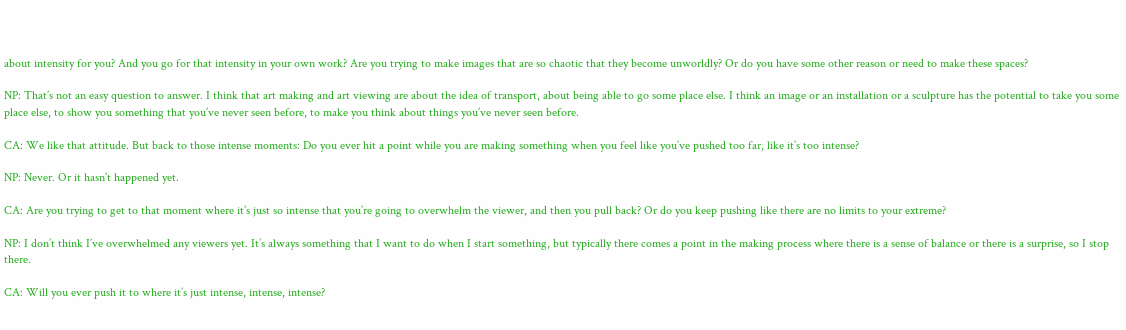about intensity for you? And you go for that intensity in your own work? Are you trying to make images that are so chaotic that they become unworldly? Or do you have some other reason or need to make these spaces?

NP: That’s not an easy question to answer. I think that art making and art viewing are about the idea of transport, about being able to go some place else. I think an image or an installation or a sculpture has the potential to take you some place else, to show you something that you’ve never seen before, to make you think about things you’ve never seen before.

CA: We like that attitude. But back to those intense moments: Do you ever hit a point while you are making something when you feel like you’ve pushed too far, like it’s too intense?

NP: Never. Or it hasn’t happened yet.

CA: Are you trying to get to that moment where it’s just so intense that you’re going to overwhelm the viewer, and then you pull back? Or do you keep pushing like there are no limits to your extreme?

NP: I don’t think I’ve overwhelmed any viewers yet. It’s always something that I want to do when I start something, but typically there comes a point in the making process where there is a sense of balance or there is a surprise, so I stop there.

CA: Will you ever push it to where it’s just intense, intense, intense?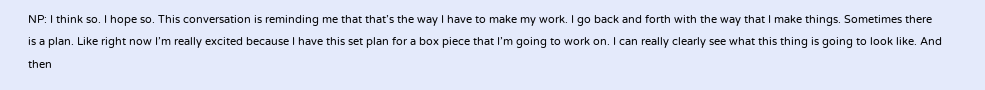NP: I think so. I hope so. This conversation is reminding me that that’s the way I have to make my work. I go back and forth with the way that I make things. Sometimes there is a plan. Like right now I’m really excited because I have this set plan for a box piece that I’m going to work on. I can really clearly see what this thing is going to look like. And then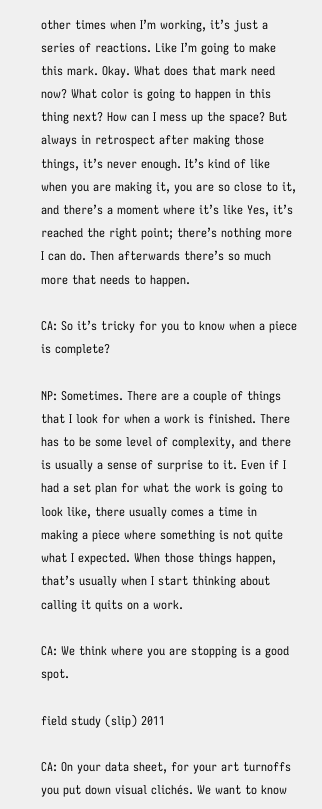other times when I’m working, it’s just a series of reactions. Like I’m going to make this mark. Okay. What does that mark need now? What color is going to happen in this thing next? How can I mess up the space? But always in retrospect after making those things, it’s never enough. It’s kind of like when you are making it, you are so close to it, and there’s a moment where it’s like Yes, it’s reached the right point; there’s nothing more I can do. Then afterwards there’s so much more that needs to happen.

CA: So it’s tricky for you to know when a piece is complete?

NP: Sometimes. There are a couple of things that I look for when a work is finished. There has to be some level of complexity, and there is usually a sense of surprise to it. Even if I had a set plan for what the work is going to look like, there usually comes a time in making a piece where something is not quite what I expected. When those things happen, that’s usually when I start thinking about calling it quits on a work.

CA: We think where you are stopping is a good spot.

field study (slip) 2011

CA: On your data sheet, for your art turnoffs you put down visual clichés. We want to know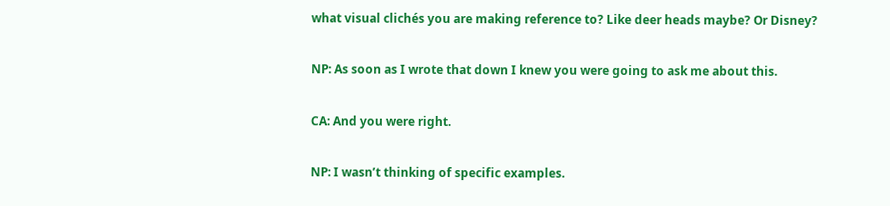what visual clichés you are making reference to? Like deer heads maybe? Or Disney?

NP: As soon as I wrote that down I knew you were going to ask me about this.

CA: And you were right.

NP: I wasn’t thinking of specific examples.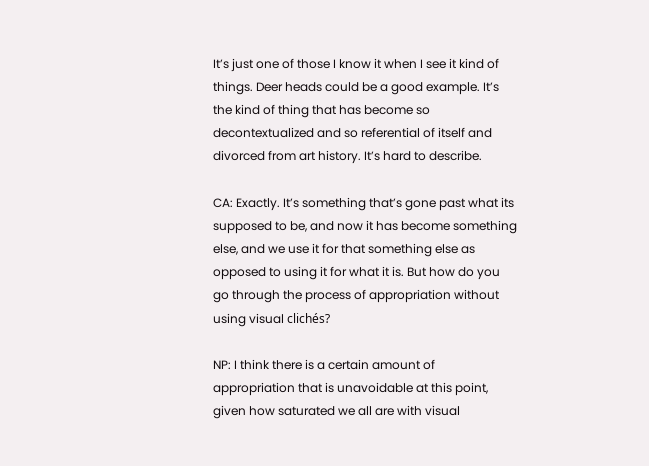It’s just one of those I know it when I see it kind of things. Deer heads could be a good example. It’s the kind of thing that has become so decontextualized and so referential of itself and divorced from art history. It’s hard to describe.

CA: Exactly. It’s something that’s gone past what its supposed to be, and now it has become something else, and we use it for that something else as opposed to using it for what it is. But how do you go through the process of appropriation without using visual clichés?

NP: I think there is a certain amount of appropriation that is unavoidable at this point, given how saturated we all are with visual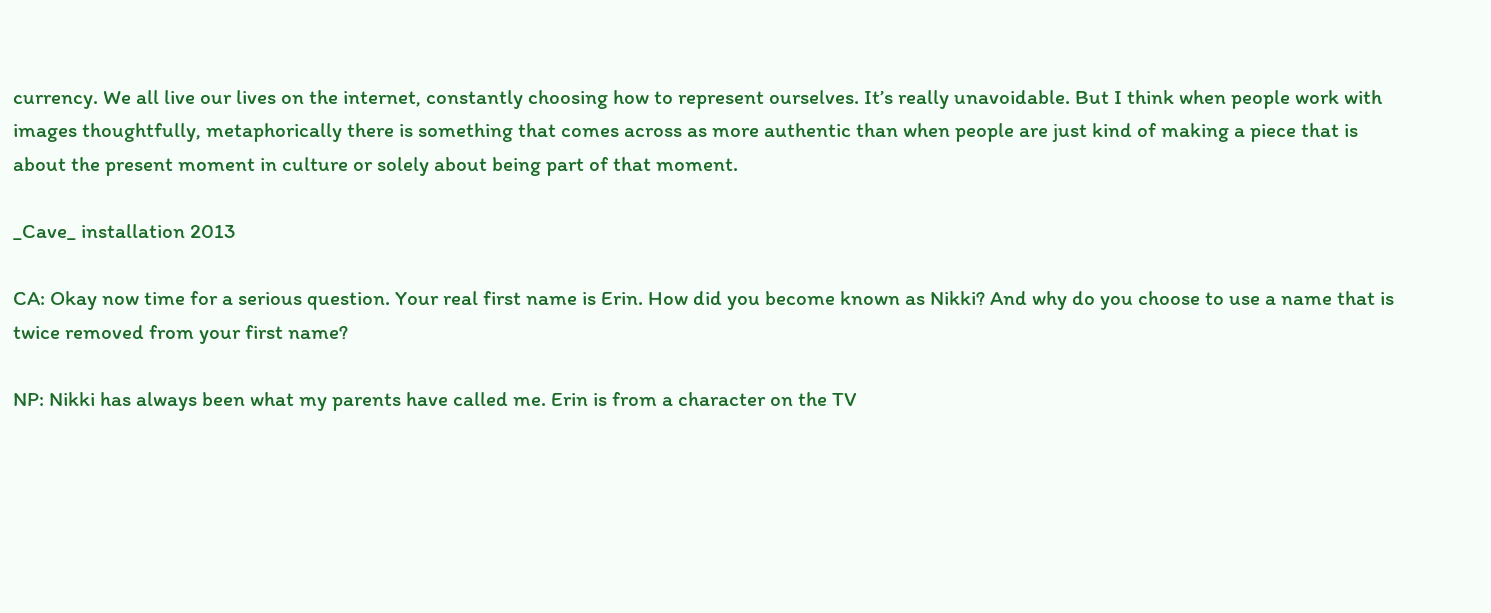currency. We all live our lives on the internet, constantly choosing how to represent ourselves. It’s really unavoidable. But I think when people work with images thoughtfully, metaphorically there is something that comes across as more authentic than when people are just kind of making a piece that is about the present moment in culture or solely about being part of that moment.

_Cave_ installation 2013

CA: Okay now time for a serious question. Your real first name is Erin. How did you become known as Nikki? And why do you choose to use a name that is twice removed from your first name?

NP: Nikki has always been what my parents have called me. Erin is from a character on the TV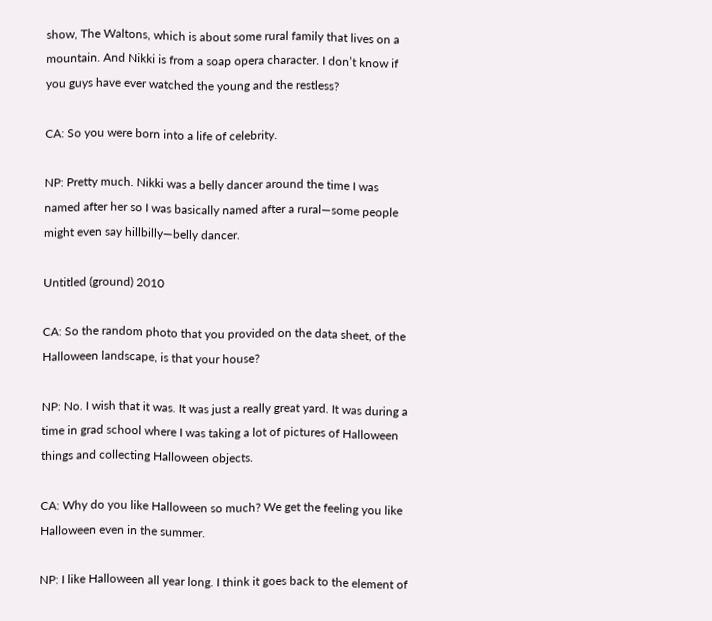show, The Waltons, which is about some rural family that lives on a mountain. And Nikki is from a soap opera character. I don’t know if you guys have ever watched the young and the restless?

CA: So you were born into a life of celebrity.

NP: Pretty much. Nikki was a belly dancer around the time I was named after her so I was basically named after a rural—some people might even say hillbilly—belly dancer.

Untitled (ground) 2010

CA: So the random photo that you provided on the data sheet, of the Halloween landscape, is that your house?

NP: No. I wish that it was. It was just a really great yard. It was during a time in grad school where I was taking a lot of pictures of Halloween things and collecting Halloween objects.

CA: Why do you like Halloween so much? We get the feeling you like Halloween even in the summer.

NP: I like Halloween all year long. I think it goes back to the element of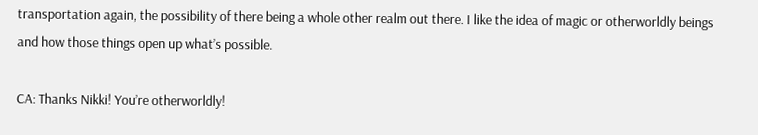transportation again, the possibility of there being a whole other realm out there. I like the idea of magic or otherworldly beings and how those things open up what’s possible.

CA: Thanks Nikki! You’re otherworldly!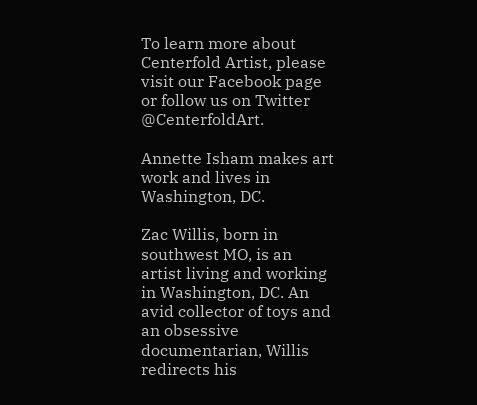To learn more about Centerfold Artist, please visit our Facebook page or follow us on Twitter @CenterfoldArt.

Annette Isham makes art work and lives in Washington, DC.

Zac Willis, born in southwest MO, is an artist living and working in Washington, DC. An avid collector of toys and an obsessive documentarian, Willis redirects his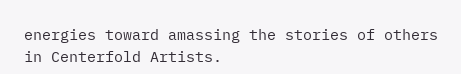energies toward amassing the stories of others in Centerfold Artists.